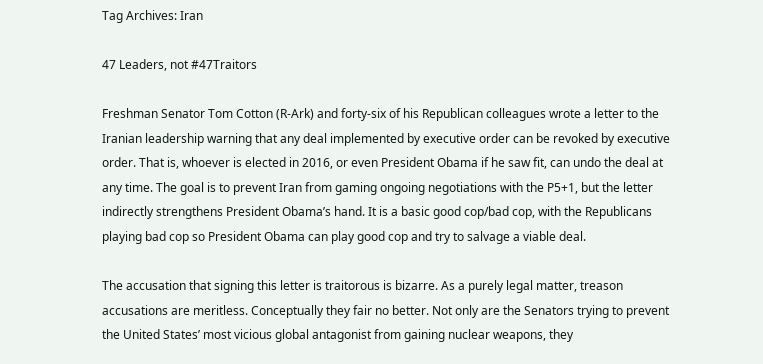Tag Archives: Iran

47 Leaders, not #47Traitors

Freshman Senator Tom Cotton (R-Ark) and forty-six of his Republican colleagues wrote a letter to the Iranian leadership warning that any deal implemented by executive order can be revoked by executive order. That is, whoever is elected in 2016, or even President Obama if he saw fit, can undo the deal at any time. The goal is to prevent Iran from gaming ongoing negotiations with the P5+1, but the letter indirectly strengthens President Obama’s hand. It is a basic good cop/bad cop, with the Republicans playing bad cop so President Obama can play good cop and try to salvage a viable deal.

The accusation that signing this letter is traitorous is bizarre. As a purely legal matter, treason accusations are meritless. Conceptually they fair no better. Not only are the Senators trying to prevent the United States’ most vicious global antagonist from gaining nuclear weapons, they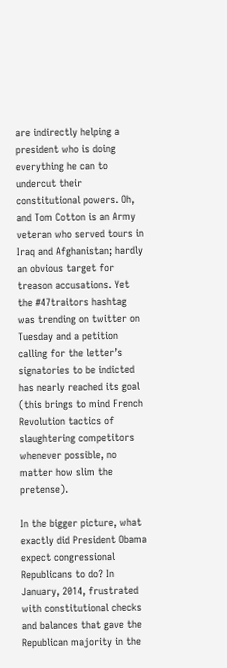are indirectly helping a president who is doing everything he can to undercut their constitutional powers. Oh, and Tom Cotton is an Army veteran who served tours in Iraq and Afghanistan; hardly an obvious target for treason accusations. Yet the #47traitors hashtag was trending on twitter on Tuesday and a petition calling for the letter’s signatories to be indicted has nearly reached its goal (this brings to mind French Revolution tactics of slaughtering competitors whenever possible, no matter how slim the pretense).

In the bigger picture, what exactly did President Obama expect congressional Republicans to do? In January, 2014, frustrated with constitutional checks and balances that gave the Republican majority in the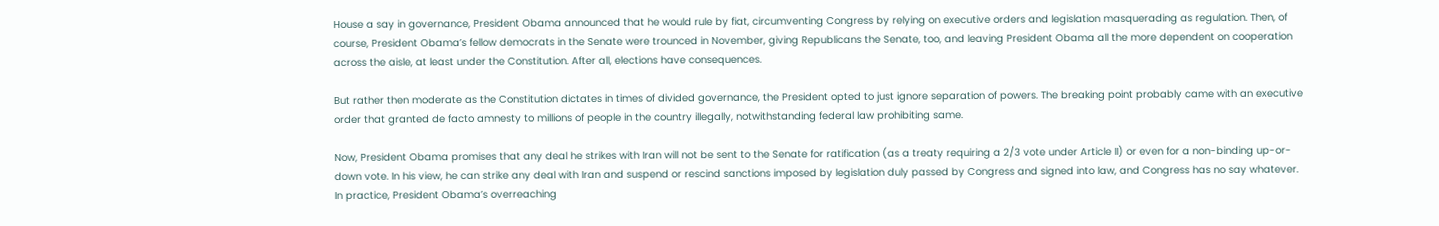House a say in governance, President Obama announced that he would rule by fiat, circumventing Congress by relying on executive orders and legislation masquerading as regulation. Then, of course, President Obama’s fellow democrats in the Senate were trounced in November, giving Republicans the Senate, too, and leaving President Obama all the more dependent on cooperation across the aisle, at least under the Constitution. After all, elections have consequences.

But rather then moderate as the Constitution dictates in times of divided governance, the President opted to just ignore separation of powers. The breaking point probably came with an executive order that granted de facto amnesty to millions of people in the country illegally, notwithstanding federal law prohibiting same.

Now, President Obama promises that any deal he strikes with Iran will not be sent to the Senate for ratification (as a treaty requiring a 2/3 vote under Article II) or even for a non-binding up-or-down vote. In his view, he can strike any deal with Iran and suspend or rescind sanctions imposed by legislation duly passed by Congress and signed into law, and Congress has no say whatever.  In practice, President Obama’s overreaching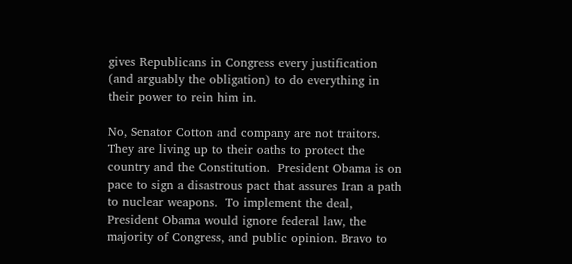gives Republicans in Congress every justification (and arguably the obligation) to do everything in their power to rein him in.

No, Senator Cotton and company are not traitors.  They are living up to their oaths to protect the country and the Constitution.  President Obama is on pace to sign a disastrous pact that assures Iran a path to nuclear weapons.  To implement the deal, President Obama would ignore federal law, the majority of Congress, and public opinion. Bravo to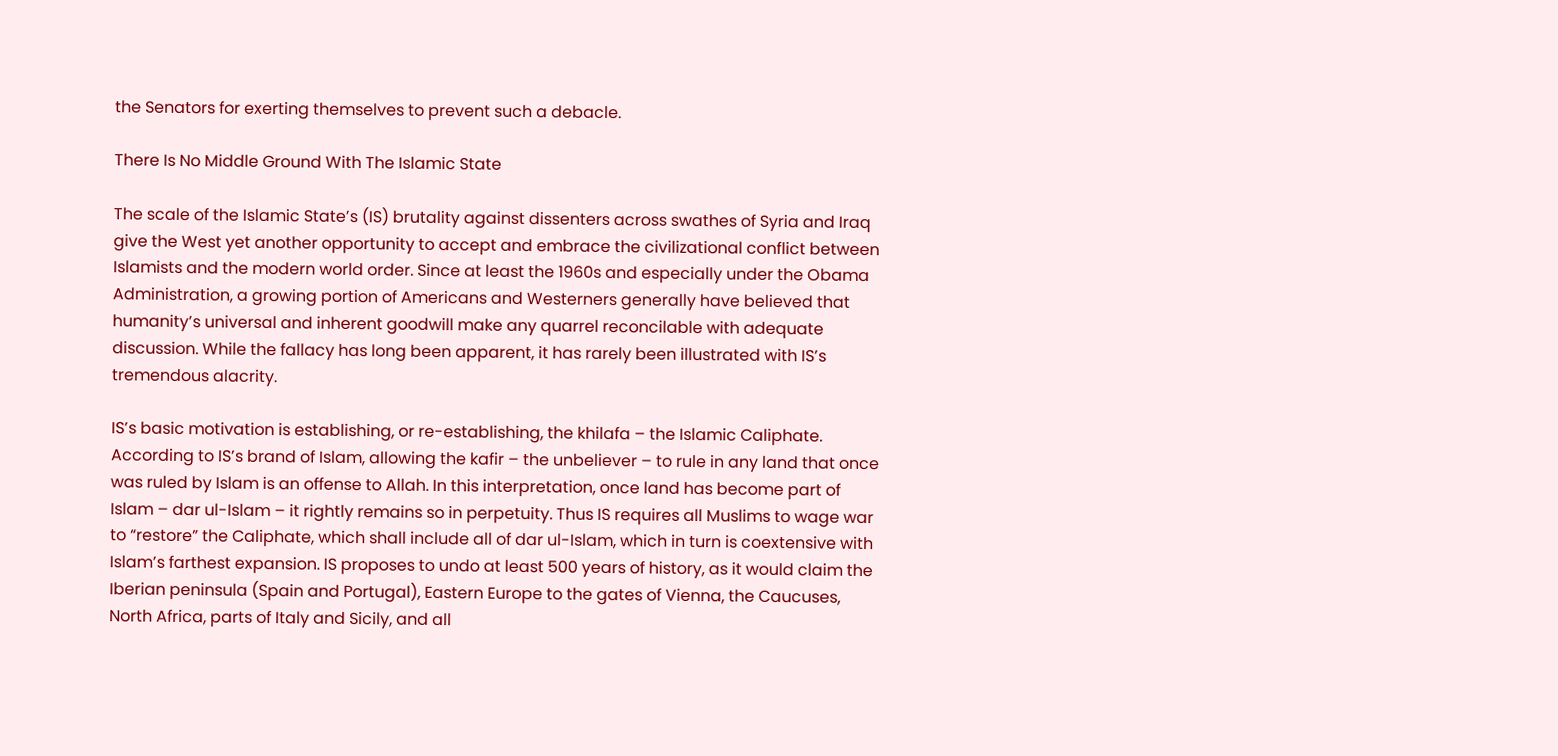the Senators for exerting themselves to prevent such a debacle.

There Is No Middle Ground With The Islamic State

The scale of the Islamic State’s (IS) brutality against dissenters across swathes of Syria and Iraq give the West yet another opportunity to accept and embrace the civilizational conflict between Islamists and the modern world order. Since at least the 1960s and especially under the Obama Administration, a growing portion of Americans and Westerners generally have believed that humanity’s universal and inherent goodwill make any quarrel reconcilable with adequate discussion. While the fallacy has long been apparent, it has rarely been illustrated with IS’s tremendous alacrity.

IS’s basic motivation is establishing, or re-establishing, the khilafa – the Islamic Caliphate. According to IS’s brand of Islam, allowing the kafir – the unbeliever – to rule in any land that once was ruled by Islam is an offense to Allah. In this interpretation, once land has become part of Islam – dar ul-Islam – it rightly remains so in perpetuity. Thus IS requires all Muslims to wage war to “restore” the Caliphate, which shall include all of dar ul-Islam, which in turn is coextensive with Islam’s farthest expansion. IS proposes to undo at least 500 years of history, as it would claim the Iberian peninsula (Spain and Portugal), Eastern Europe to the gates of Vienna, the Caucuses, North Africa, parts of Italy and Sicily, and all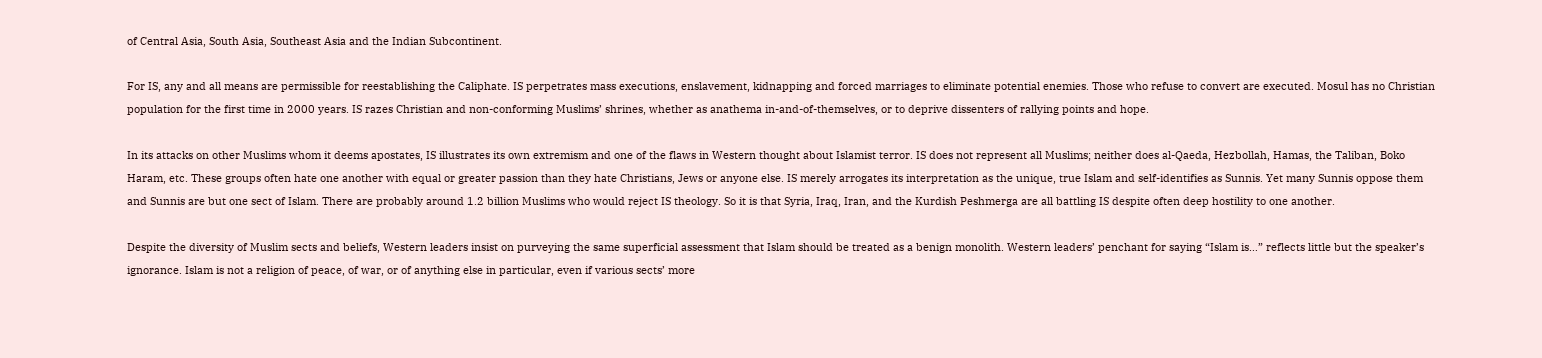of Central Asia, South Asia, Southeast Asia and the Indian Subcontinent.

For IS, any and all means are permissible for reestablishing the Caliphate. IS perpetrates mass executions, enslavement, kidnapping and forced marriages to eliminate potential enemies. Those who refuse to convert are executed. Mosul has no Christian population for the first time in 2000 years. IS razes Christian and non-conforming Muslims’ shrines, whether as anathema in-and-of-themselves, or to deprive dissenters of rallying points and hope.

In its attacks on other Muslims whom it deems apostates, IS illustrates its own extremism and one of the flaws in Western thought about Islamist terror. IS does not represent all Muslims; neither does al-Qaeda, Hezbollah, Hamas, the Taliban, Boko Haram, etc. These groups often hate one another with equal or greater passion than they hate Christians, Jews or anyone else. IS merely arrogates its interpretation as the unique, true Islam and self-identifies as Sunnis. Yet many Sunnis oppose them and Sunnis are but one sect of Islam. There are probably around 1.2 billion Muslims who would reject IS theology. So it is that Syria, Iraq, Iran, and the Kurdish Peshmerga are all battling IS despite often deep hostility to one another.

Despite the diversity of Muslim sects and beliefs, Western leaders insist on purveying the same superficial assessment that Islam should be treated as a benign monolith. Western leaders’ penchant for saying “Islam is…” reflects little but the speaker’s ignorance. Islam is not a religion of peace, of war, or of anything else in particular, even if various sects’ more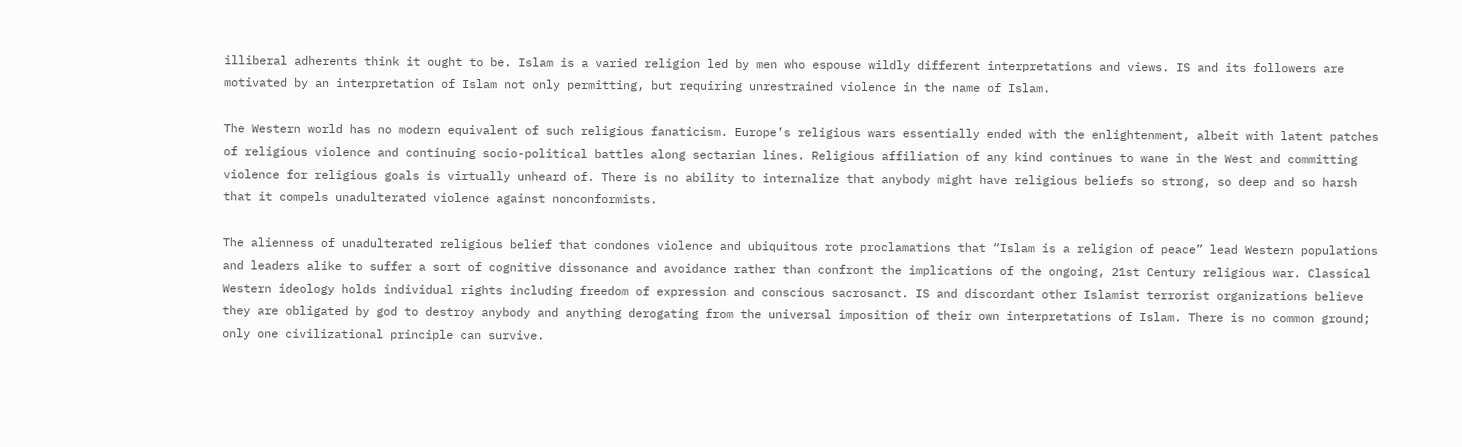illiberal adherents think it ought to be. Islam is a varied religion led by men who espouse wildly different interpretations and views. IS and its followers are motivated by an interpretation of Islam not only permitting, but requiring unrestrained violence in the name of Islam.

The Western world has no modern equivalent of such religious fanaticism. Europe’s religious wars essentially ended with the enlightenment, albeit with latent patches of religious violence and continuing socio-political battles along sectarian lines. Religious affiliation of any kind continues to wane in the West and committing violence for religious goals is virtually unheard of. There is no ability to internalize that anybody might have religious beliefs so strong, so deep and so harsh that it compels unadulterated violence against nonconformists.

The alienness of unadulterated religious belief that condones violence and ubiquitous rote proclamations that “Islam is a religion of peace” lead Western populations and leaders alike to suffer a sort of cognitive dissonance and avoidance rather than confront the implications of the ongoing, 21st Century religious war. Classical Western ideology holds individual rights including freedom of expression and conscious sacrosanct. IS and discordant other Islamist terrorist organizations believe they are obligated by god to destroy anybody and anything derogating from the universal imposition of their own interpretations of Islam. There is no common ground; only one civilizational principle can survive.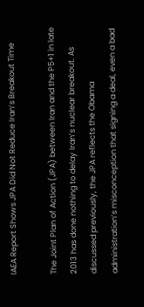IAEA Report Shows JPA Did Not Reduce Iran’s Breakout Time

The Joint Plan of Action (JPA) between Iran and the P5+1 in late 2013 has done nothing to delay Iran’s nuclear breakout. As discussed previously, the JPA reflects the Obama administration’s misconception that signing a deal, even a bad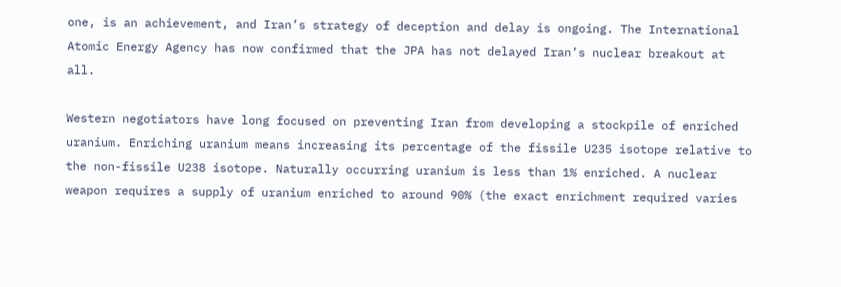one, is an achievement, and Iran’s strategy of deception and delay is ongoing. The International Atomic Energy Agency has now confirmed that the JPA has not delayed Iran’s nuclear breakout at all.

Western negotiators have long focused on preventing Iran from developing a stockpile of enriched uranium. Enriching uranium means increasing its percentage of the fissile U235 isotope relative to the non-fissile U238 isotope. Naturally occurring uranium is less than 1% enriched. A nuclear weapon requires a supply of uranium enriched to around 90% (the exact enrichment required varies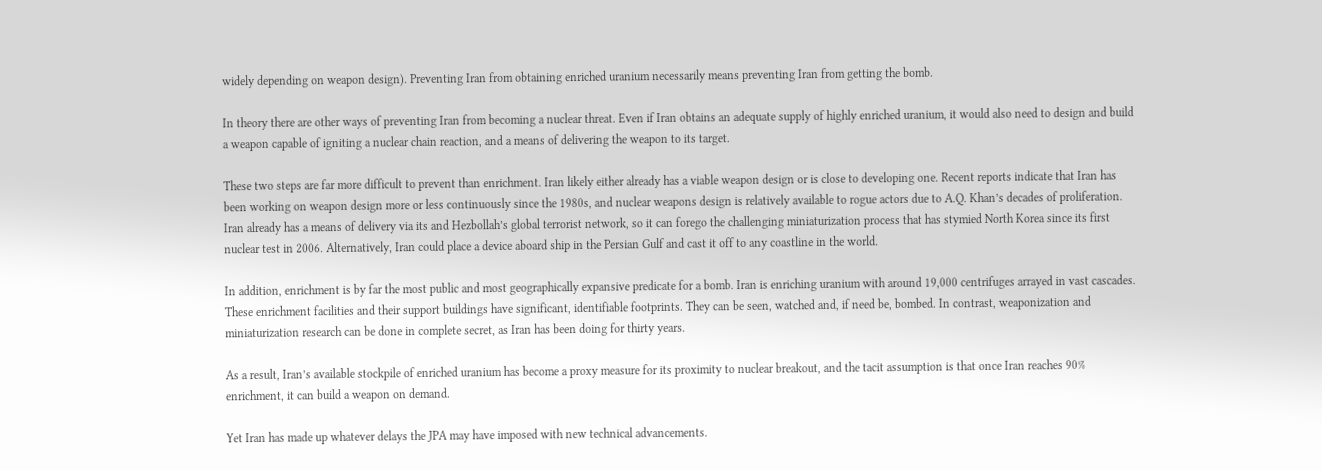widely depending on weapon design). Preventing Iran from obtaining enriched uranium necessarily means preventing Iran from getting the bomb.

In theory there are other ways of preventing Iran from becoming a nuclear threat. Even if Iran obtains an adequate supply of highly enriched uranium, it would also need to design and build a weapon capable of igniting a nuclear chain reaction, and a means of delivering the weapon to its target.

These two steps are far more difficult to prevent than enrichment. Iran likely either already has a viable weapon design or is close to developing one. Recent reports indicate that Iran has been working on weapon design more or less continuously since the 1980s, and nuclear weapons design is relatively available to rogue actors due to A.Q. Khan’s decades of proliferation. Iran already has a means of delivery via its and Hezbollah’s global terrorist network, so it can forego the challenging miniaturization process that has stymied North Korea since its first nuclear test in 2006. Alternatively, Iran could place a device aboard ship in the Persian Gulf and cast it off to any coastline in the world.

In addition, enrichment is by far the most public and most geographically expansive predicate for a bomb. Iran is enriching uranium with around 19,000 centrifuges arrayed in vast cascades. These enrichment facilities and their support buildings have significant, identifiable footprints. They can be seen, watched and, if need be, bombed. In contrast, weaponization and miniaturization research can be done in complete secret, as Iran has been doing for thirty years.

As a result, Iran’s available stockpile of enriched uranium has become a proxy measure for its proximity to nuclear breakout, and the tacit assumption is that once Iran reaches 90% enrichment, it can build a weapon on demand.

Yet Iran has made up whatever delays the JPA may have imposed with new technical advancements.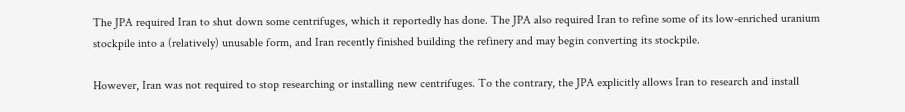The JPA required Iran to shut down some centrifuges, which it reportedly has done. The JPA also required Iran to refine some of its low-enriched uranium stockpile into a (relatively) unusable form, and Iran recently finished building the refinery and may begin converting its stockpile.

However, Iran was not required to stop researching or installing new centrifuges. To the contrary, the JPA explicitly allows Iran to research and install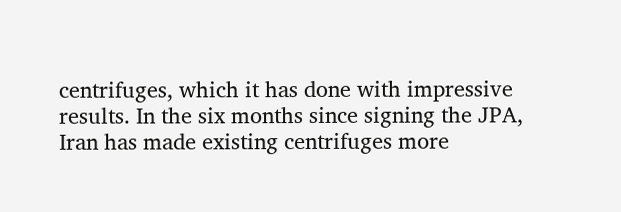centrifuges, which it has done with impressive results. In the six months since signing the JPA, Iran has made existing centrifuges more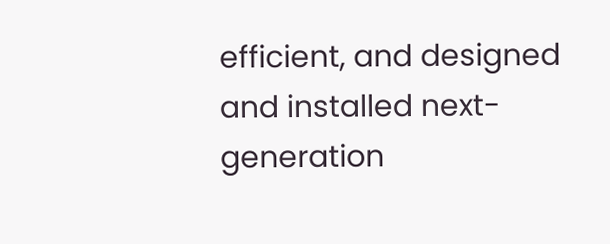efficient, and designed and installed next-generation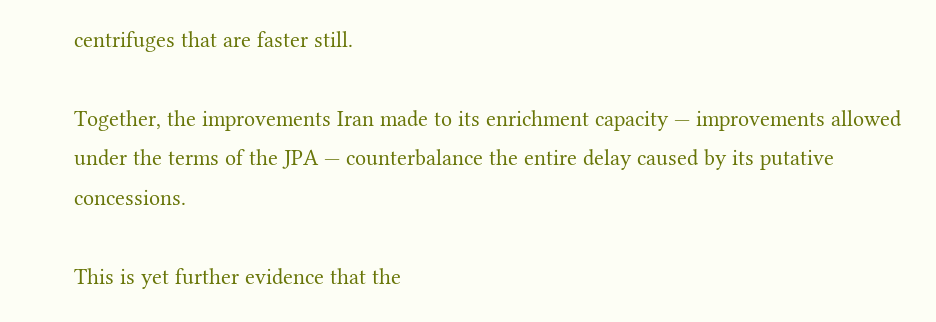centrifuges that are faster still.

Together, the improvements Iran made to its enrichment capacity — improvements allowed under the terms of the JPA — counterbalance the entire delay caused by its putative concessions.

This is yet further evidence that the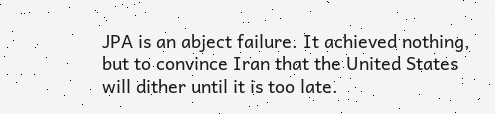JPA is an abject failure. It achieved nothing, but to convince Iran that the United States will dither until it is too late.